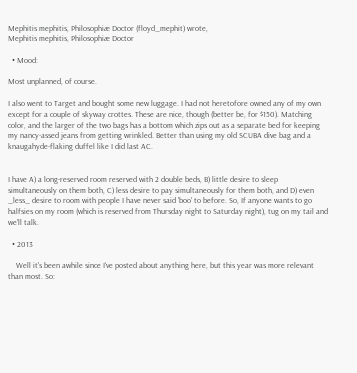Mephitis mephitis, Philosophiæ Doctor (floyd_mephit) wrote,
Mephitis mephitis, Philosophiæ Doctor

  • Mood:

Most unplanned, of course.

I also went to Target and bought some new luggage. I had not heretofore owned any of my own except for a couple of skyway crottes. These are nice, though (better be, for $150). Matching color, and the larger of the two bags has a bottom which zips out as a separate bed for keeping my nancy-assed jeans from getting wrinkled. Better than using my old SCUBA dive bag and a knaugahyde-flaking duffel like I did last AC.


I have A) a long-reserved room reserved with 2 double beds, B) little desire to sleep simultaneously on them both, C) less desire to pay simultaneously for them both, and D) even _less_ desire to room with people I have never said 'boo' to before. So, If anyone wants to go halfsies on my room (which is reserved from Thursday night to Saturday night), tug on my tail and we'll talk.

  • 2013

    Well it's been awhile since I've posted about anything here, but this year was more relevant than most. So: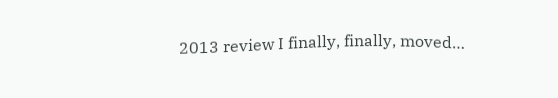2013 review I finally, finally, moved…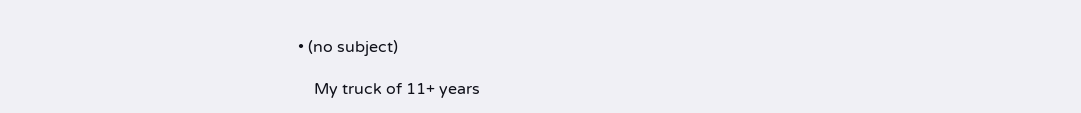• (no subject)

    My truck of 11+ years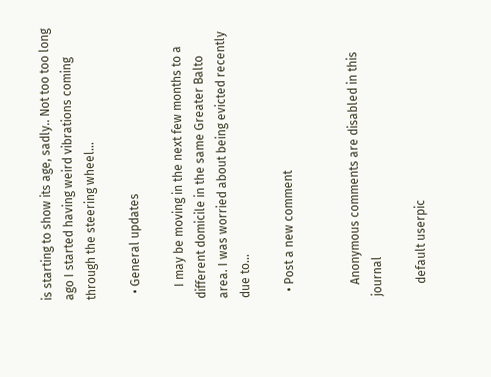is starting to show its age, sadly.. Not too too long ago I started having weird vibrations coming through the steering wheel…

  • General updates

    I may be moving in the next few months to a different domicile in the same Greater Balto area. I was worried about being evicted recently due to…

  • Post a new comment


    Anonymous comments are disabled in this journal

    default userpic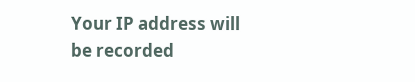Your IP address will be recorded